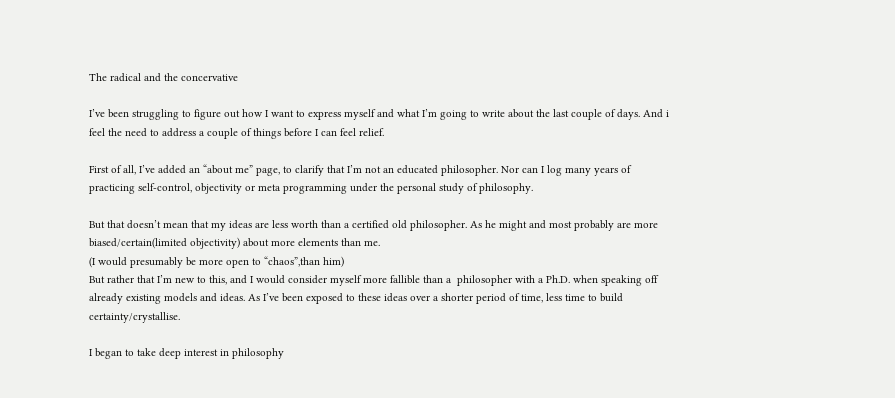The radical and the concervative

I’ve been struggling to figure out how I want to express myself and what I’m going to write about the last couple of days. And i feel the need to address a couple of things before I can feel relief.

First of all, I’ve added an “about me” page, to clarify that I’m not an educated philosopher. Nor can I log many years of practicing self-control, objectivity or meta programming under the personal study of philosophy.

But that doesn’t mean that my ideas are less worth than a certified old philosopher. As he might and most probably are more biased/certain(limited objectivity) about more elements than me.
(I would presumably be more open to “chaos”,than him)
But rather that I’m new to this, and I would consider myself more fallible than a  philosopher with a Ph.D. when speaking off already existing models and ideas. As I’ve been exposed to these ideas over a shorter period of time, less time to build certainty/crystallise.

I began to take deep interest in philosophy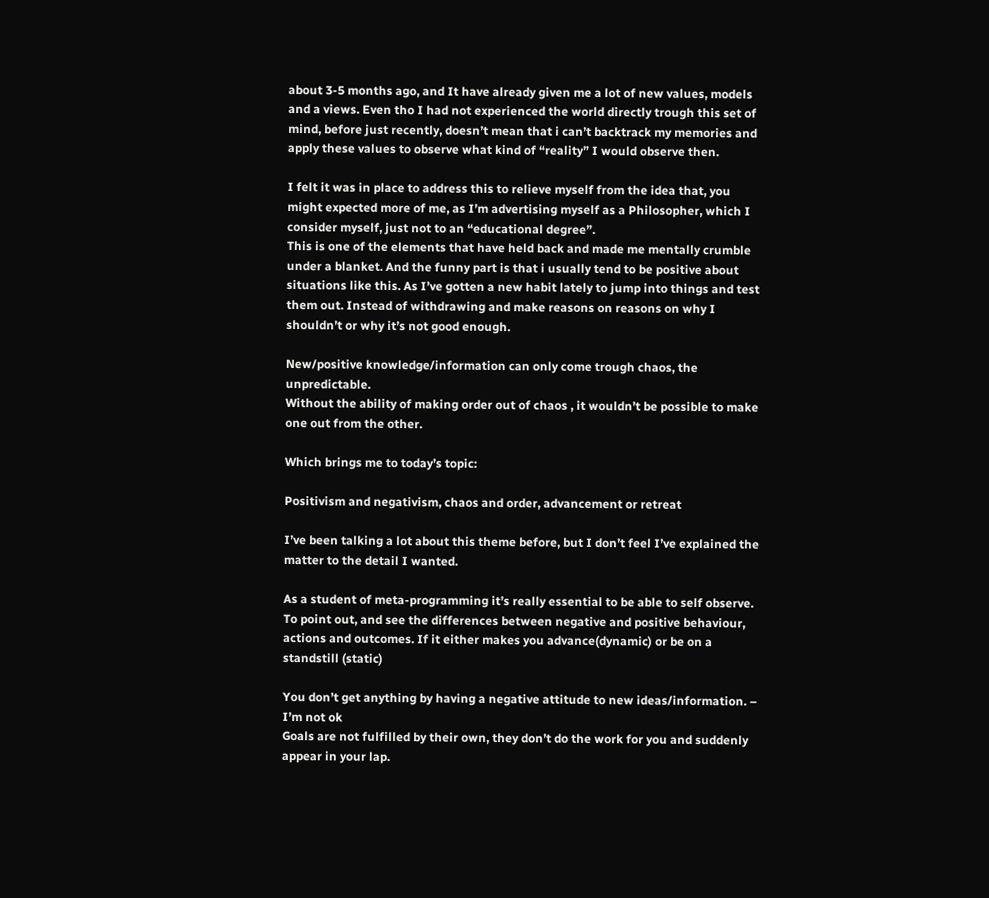about 3-5 months ago, and It have already given me a lot of new values, models and a views. Even tho I had not experienced the world directly trough this set of mind, before just recently, doesn’t mean that i can’t backtrack my memories and apply these values to observe what kind of “reality” I would observe then.

I felt it was in place to address this to relieve myself from the idea that, you might expected more of me, as I’m advertising myself as a Philosopher, which I consider myself, just not to an “educational degree”.
This is one of the elements that have held back and made me mentally crumble under a blanket. And the funny part is that i usually tend to be positive about situations like this. As I’ve gotten a new habit lately to jump into things and test them out. Instead of withdrawing and make reasons on reasons on why I shouldn’t or why it’s not good enough.

New/positive knowledge/information can only come trough chaos, the unpredictable.
Without the ability of making order out of chaos , it wouldn’t be possible to make one out from the other.

Which brings me to today’s topic:

Positivism and negativism, chaos and order, advancement or retreat

I’ve been talking a lot about this theme before, but I don’t feel I’ve explained the matter to the detail I wanted.

As a student of meta-programming it’s really essential to be able to self observe. To point out, and see the differences between negative and positive behaviour, actions and outcomes. If it either makes you advance(dynamic) or be on a standstill (static)

You don’t get anything by having a negative attitude to new ideas/information. – I’m not ok
Goals are not fulfilled by their own, they don’t do the work for you and suddenly appear in your lap.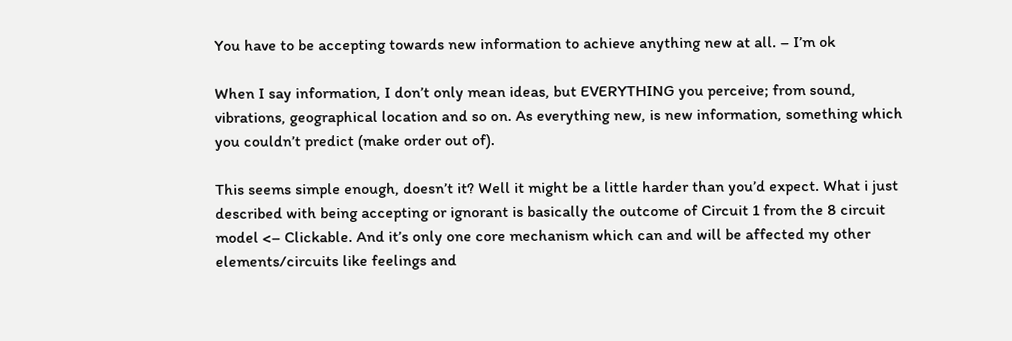You have to be accepting towards new information to achieve anything new at all. – I’m ok

When I say information, I don’t only mean ideas, but EVERYTHING you perceive; from sound, vibrations, geographical location and so on. As everything new, is new information, something which you couldn’t predict (make order out of).

This seems simple enough, doesn’t it? Well it might be a little harder than you’d expect. What i just described with being accepting or ignorant is basically the outcome of Circuit 1 from the 8 circuit model <– Clickable. And it’s only one core mechanism which can and will be affected my other elements/circuits like feelings and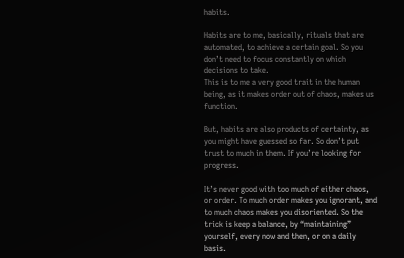habits.

Habits are to me, basically, rituals that are automated, to achieve a certain goal. So you don’t need to focus constantly on which decisions to take.
This is to me a very good trait in the human being, as it makes order out of chaos, makes us function.

But, habits are also products of certainty, as you might have guessed so far. So don’t put trust to much in them. If you’re looking for progress.

It’s never good with too much of either chaos, or order. To much order makes you ignorant, and to much chaos makes you disoriented. So the trick is keep a balance, by “maintaining” yourself, every now and then, or on a daily basis.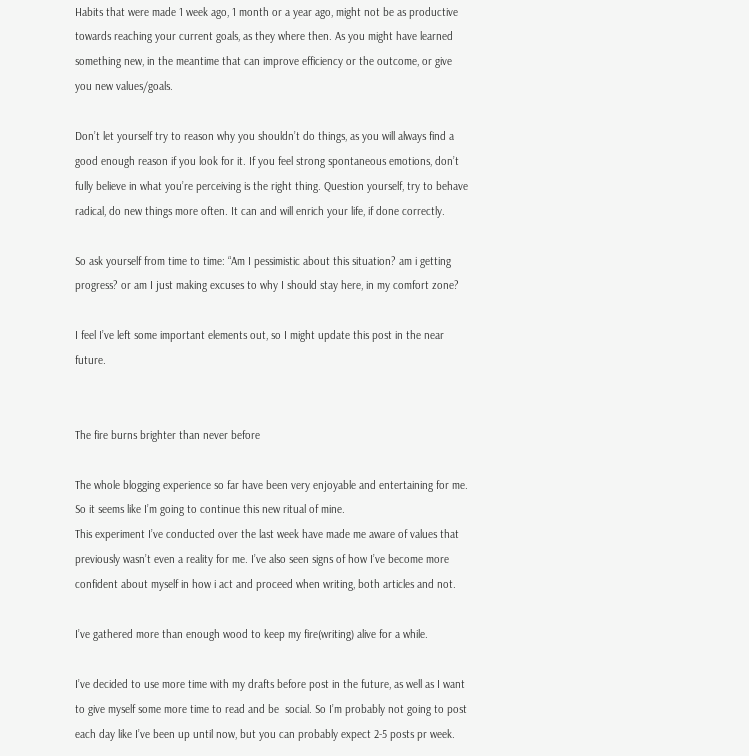Habits that were made 1 week ago, 1 month or a year ago, might not be as productive towards reaching your current goals, as they where then. As you might have learned something new, in the meantime that can improve efficiency or the outcome, or give you new values/goals.

Don’t let yourself try to reason why you shouldn’t do things, as you will always find a good enough reason if you look for it. If you feel strong spontaneous emotions, don’t fully believe in what you’re perceiving is the right thing. Question yourself, try to behave radical, do new things more often. It can and will enrich your life, if done correctly.

So ask yourself from time to time: “Am I pessimistic about this situation? am i getting progress? or am I just making excuses to why I should stay here, in my comfort zone?

I feel I’ve left some important elements out, so I might update this post in the near future.


The fire burns brighter than never before

The whole blogging experience so far have been very enjoyable and entertaining for me. So it seems like I’m going to continue this new ritual of mine.
This experiment I’ve conducted over the last week have made me aware of values that previously wasn’t even a reality for me. I’ve also seen signs of how I’ve become more confident about myself in how i act and proceed when writing, both articles and not.

I’ve gathered more than enough wood to keep my fire(writing) alive for a while.

I’ve decided to use more time with my drafts before post in the future, as well as I want to give myself some more time to read and be  social. So I’m probably not going to post each day like I’ve been up until now, but you can probably expect 2-5 posts pr week.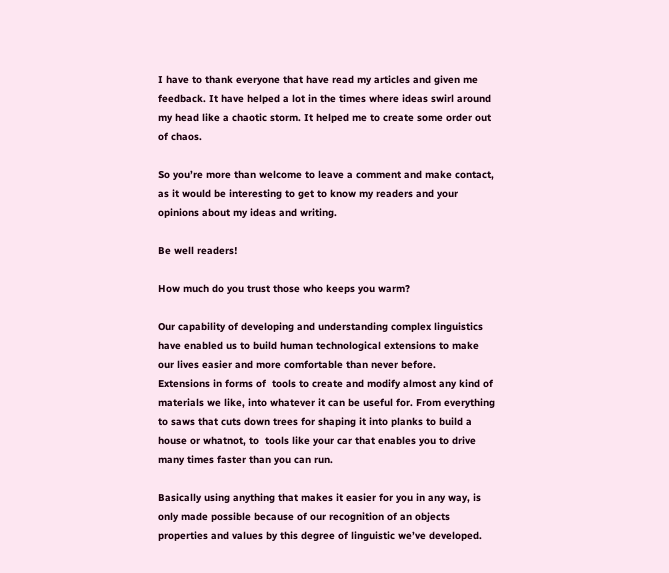I have to thank everyone that have read my articles and given me feedback. It have helped a lot in the times where ideas swirl around my head like a chaotic storm. It helped me to create some order out of chaos.

So you’re more than welcome to leave a comment and make contact, as it would be interesting to get to know my readers and your opinions about my ideas and writing.

Be well readers!

How much do you trust those who keeps you warm?

Our capability of developing and understanding complex linguistics have enabled us to build human technological extensions to make our lives easier and more comfortable than never before.
Extensions in forms of  tools to create and modify almost any kind of materials we like, into whatever it can be useful for. From everything to saws that cuts down trees for shaping it into planks to build a house or whatnot, to  tools like your car that enables you to drive many times faster than you can run.

Basically using anything that makes it easier for you in any way, is only made possible because of our recognition of an objects properties and values by this degree of linguistic we’ve developed.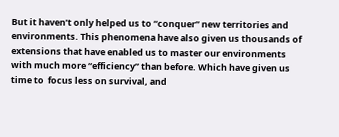But it haven’t only helped us to “conquer” new territories and environments. This phenomena have also given us thousands of extensions that have enabled us to master our environments with much more “efficiency” than before. Which have given us time to  focus less on survival, and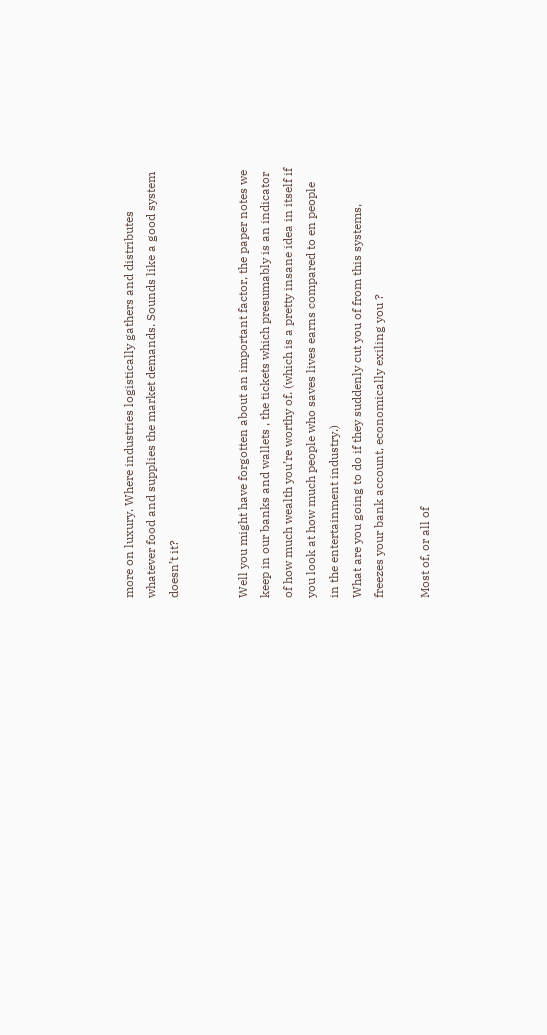more on luxury. Where industries logistically gathers and distributes whatever food and supplies the market demands. Sounds like a good system doesn’t it?


Well you might have forgotten about an important factor, the paper notes we keep in our banks and wallets , the tickets which presumably is an indicator of how much wealth you’re worthy of. (which is a pretty insane idea in itself if you look at how much people who saves lives earns compared to en people in the entertainment industry.)
What are you going to do if they suddenly cut you of from this systems, freezes your bank account, economically exiling you ?

Most of, or all of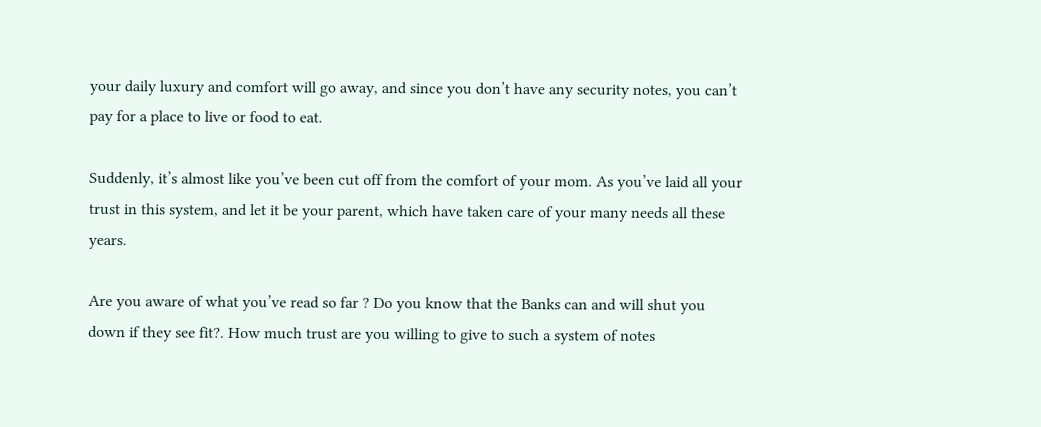your daily luxury and comfort will go away, and since you don’t have any security notes, you can’t pay for a place to live or food to eat.

Suddenly, it’s almost like you’ve been cut off from the comfort of your mom. As you’ve laid all your trust in this system, and let it be your parent, which have taken care of your many needs all these years.

Are you aware of what you’ve read so far ? Do you know that the Banks can and will shut you down if they see fit?. How much trust are you willing to give to such a system of notes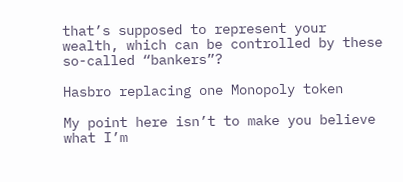that’s supposed to represent your wealth, which can be controlled by these so-called “bankers”?

Hasbro replacing one Monopoly token

My point here isn’t to make you believe what I’m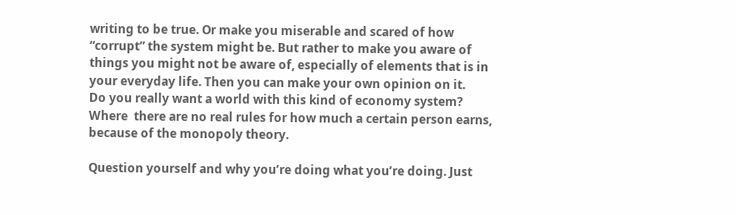writing to be true. Or make you miserable and scared of how “corrupt” the system might be. But rather to make you aware of things you might not be aware of, especially of elements that is in your everyday life. Then you can make your own opinion on it.
Do you really want a world with this kind of economy system? Where  there are no real rules for how much a certain person earns, because of the monopoly theory.

Question yourself and why you’re doing what you’re doing. Just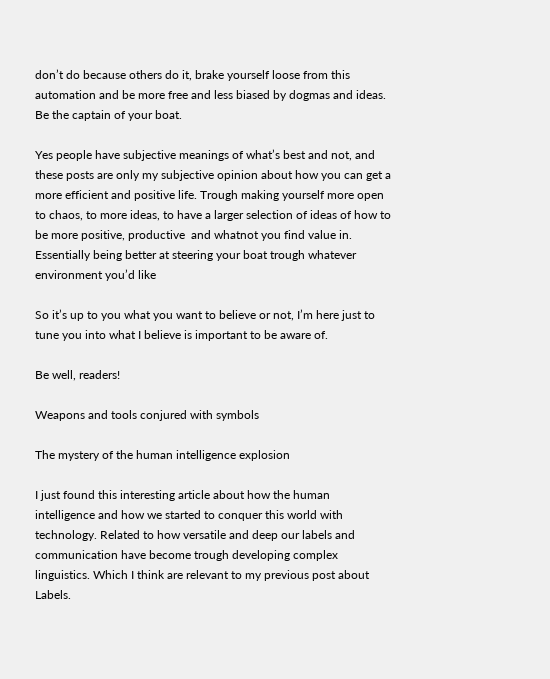don’t do because others do it, brake yourself loose from this automation and be more free and less biased by dogmas and ideas.
Be the captain of your boat.

Yes people have subjective meanings of what’s best and not, and these posts are only my subjective opinion about how you can get a more efficient and positive life. Trough making yourself more open to chaos, to more ideas, to have a larger selection of ideas of how to be more positive, productive  and whatnot you find value in.
Essentially being better at steering your boat trough whatever environment you’d like

So it’s up to you what you want to believe or not, I’m here just to tune you into what I believe is important to be aware of.

Be well, readers!

Weapons and tools conjured with symbols

The mystery of the human intelligence explosion

I just found this interesting article about how the human intelligence and how we started to conquer this world with technology. Related to how versatile and deep our labels and communication have become trough developing complex linguistics. Which I think are relevant to my previous post about Labels.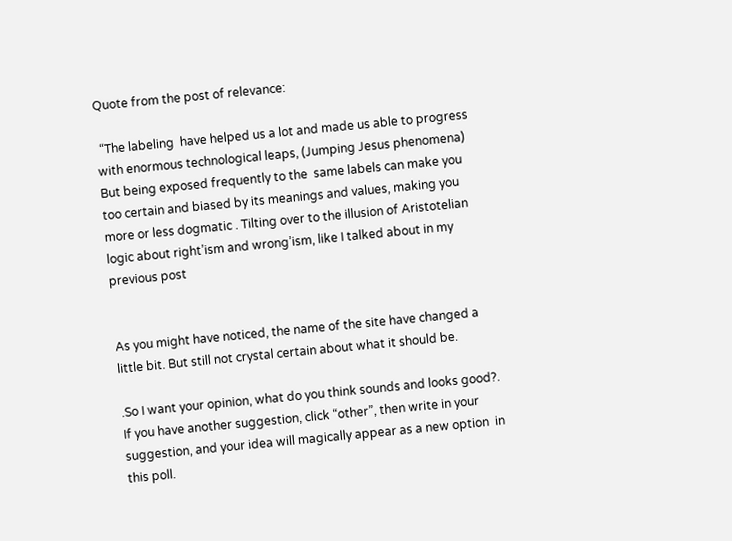Quote from the post of relevance:

 “The labeling  have helped us a lot and made us able to progress with enormous technological leaps, (Jumping Jesus phenomena) But being exposed frequently to the  same labels can make you too certain and biased by its meanings and values, making you more or less dogmatic . Tilting over to the illusion of Aristotelian logic about right’ism and wrong’ism, like I talked about in my previous post


As you might have noticed, the name of the site have changed a little bit. But still not crystal certain about what it should be.

.So I want your opinion, what do you think sounds and looks good?. If you have another suggestion, click “other”, then write in your suggestion, and your idea will magically appear as a new option  in this poll.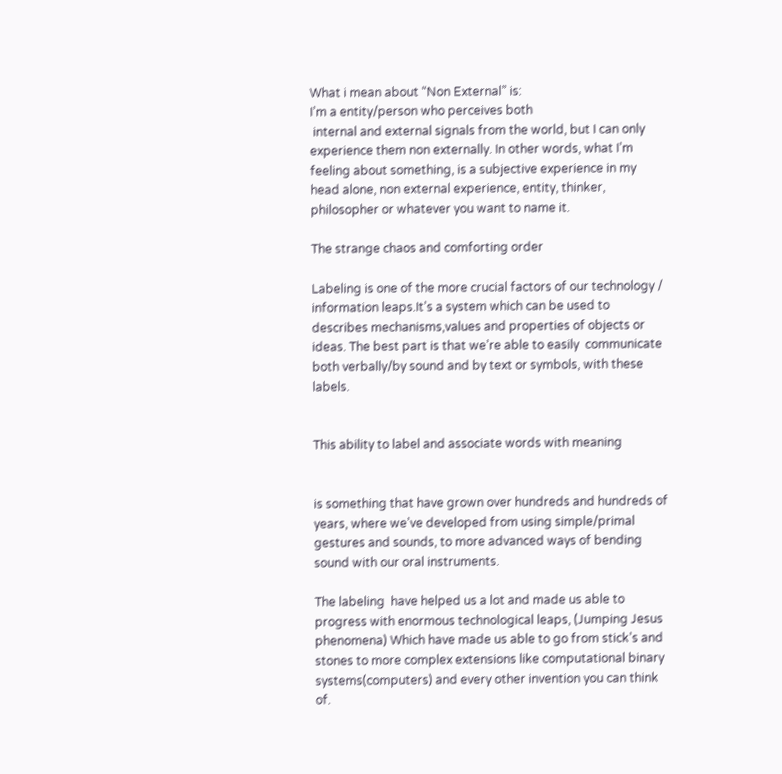What i mean about “Non External” is:
I’m a entity/person who perceives both
 internal and external signals from the world, but I can only experience them non externally. In other words, what I’m feeling about something, is a subjective experience in my head alone, non external experience, entity, thinker, philosopher or whatever you want to name it.

The strange chaos and comforting order

Labeling is one of the more crucial factors of our technology / information leaps.It’s a system which can be used to describes mechanisms,values and properties of objects or ideas. The best part is that we’re able to easily  communicate both verbally/by sound and by text or symbols, with these labels.


This ability to label and associate words with meaning


is something that have grown over hundreds and hundreds of years, where we’ve developed from using simple/primal gestures and sounds, to more advanced ways of bending sound with our oral instruments.

The labeling  have helped us a lot and made us able to progress with enormous technological leaps, (Jumping Jesus phenomena) Which have made us able to go from stick’s and stones to more complex extensions like computational binary systems(computers) and every other invention you can think of.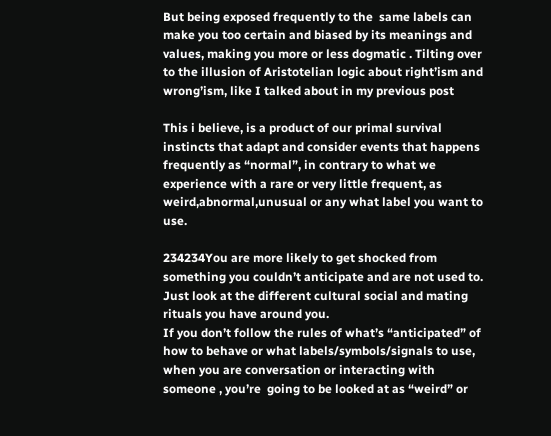But being exposed frequently to the  same labels can make you too certain and biased by its meanings and values, making you more or less dogmatic . Tilting over to the illusion of Aristotelian logic about right’ism and wrong’ism, like I talked about in my previous post

This i believe, is a product of our primal survival instincts that adapt and consider events that happens frequently as “normal”, in contrary to what we experience with a rare or very little frequent, as weird,abnormal,unusual or any what label you want to use.

234234You are more likely to get shocked from something you couldn’t anticipate and are not used to.
Just look at the different cultural social and mating rituals you have around you.
If you don’t follow the rules of what’s “anticipated” of how to behave or what labels/symbols/signals to use, when you are conversation or interacting with someone , you’re  going to be looked at as “weird” or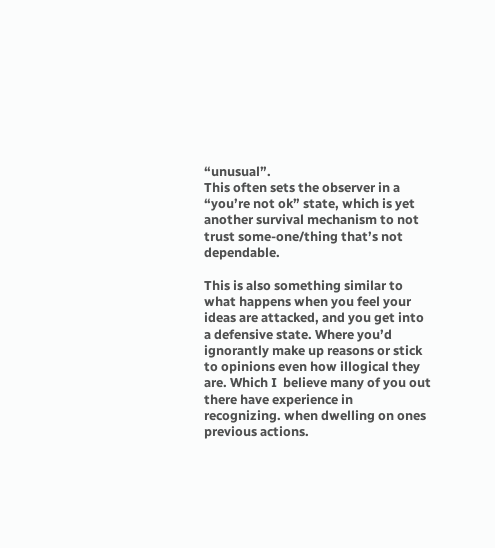“unusual”.
This often sets the observer in a “you’re not ok” state, which is yet another survival mechanism to not trust some-one/thing that’s not dependable.

This is also something similar to what happens when you feel your ideas are attacked, and you get into a defensive state. Where you’d ignorantly make up reasons or stick to opinions even how illogical they are. Which I  believe many of you out there have experience in recognizing. when dwelling on ones previous actions.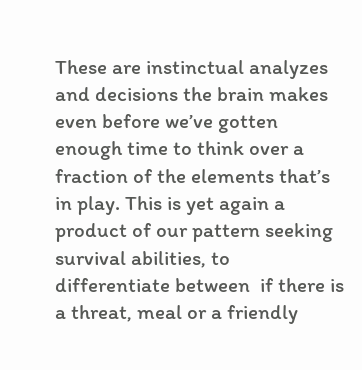These are instinctual analyzes and decisions the brain makes even before we’ve gotten enough time to think over a fraction of the elements that’s in play. This is yet again a product of our pattern seeking survival abilities, to differentiate between  if there is a threat, meal or a friendly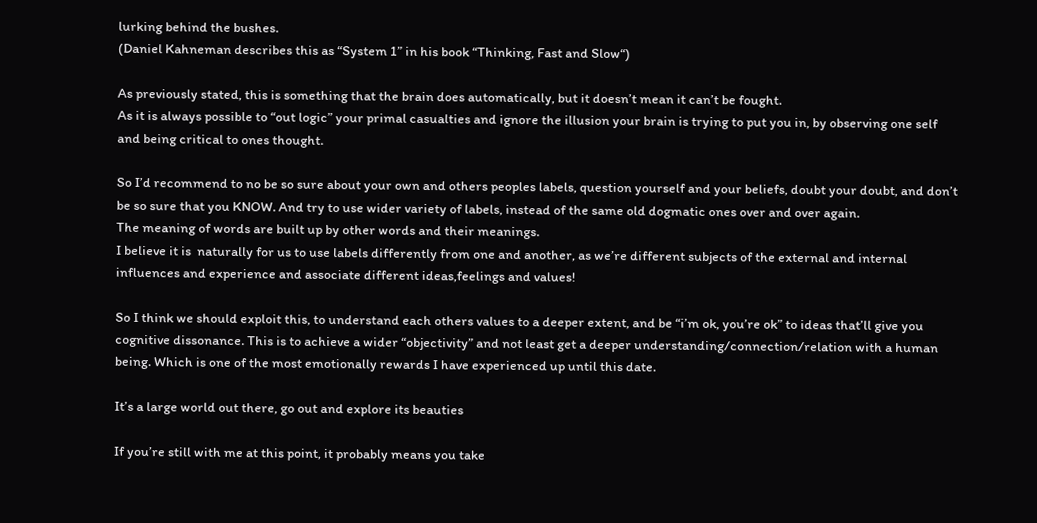lurking behind the bushes.
(Daniel Kahneman describes this as “System 1” in his book “Thinking, Fast and Slow“)

As previously stated, this is something that the brain does automatically, but it doesn’t mean it can’t be fought.
As it is always possible to “out logic” your primal casualties and ignore the illusion your brain is trying to put you in, by observing one self and being critical to ones thought.

So I’d recommend to no be so sure about your own and others peoples labels, question yourself and your beliefs, doubt your doubt, and don’t be so sure that you KNOW. And try to use wider variety of labels, instead of the same old dogmatic ones over and over again.
The meaning of words are built up by other words and their meanings.
I believe it is  naturally for us to use labels differently from one and another, as we’re different subjects of the external and internal influences and experience and associate different ideas,feelings and values!

So I think we should exploit this, to understand each others values to a deeper extent, and be “i’m ok, you’re ok” to ideas that’ll give you cognitive dissonance. This is to achieve a wider “objectivity” and not least get a deeper understanding/connection/relation with a human being. Which is one of the most emotionally rewards I have experienced up until this date.

It’s a large world out there, go out and explore its beauties

If you’re still with me at this point, it probably means you take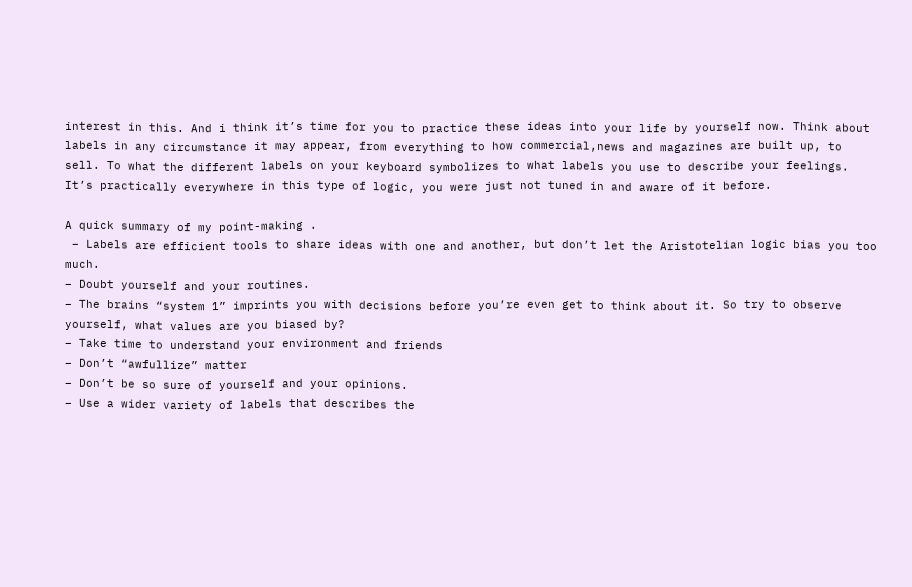interest in this. And i think it’s time for you to practice these ideas into your life by yourself now. Think about labels in any circumstance it may appear, from everything to how commercial,news and magazines are built up, to sell. To what the different labels on your keyboard symbolizes to what labels you use to describe your feelings. It’s practically everywhere in this type of logic, you were just not tuned in and aware of it before.

A quick summary of my point-making .
 – Labels are efficient tools to share ideas with one and another, but don’t let the Aristotelian logic bias you too much.
– Doubt yourself and your routines.
– The brains “system 1” imprints you with decisions before you’re even get to think about it. So try to observe yourself, what values are you biased by?
– Take time to understand your environment and friends
– Don’t “awfullize” matter
– Don’t be so sure of yourself and your opinions.
– Use a wider variety of labels that describes the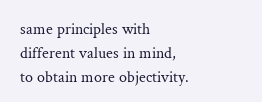same principles with different values in mind, to obtain more objectivity.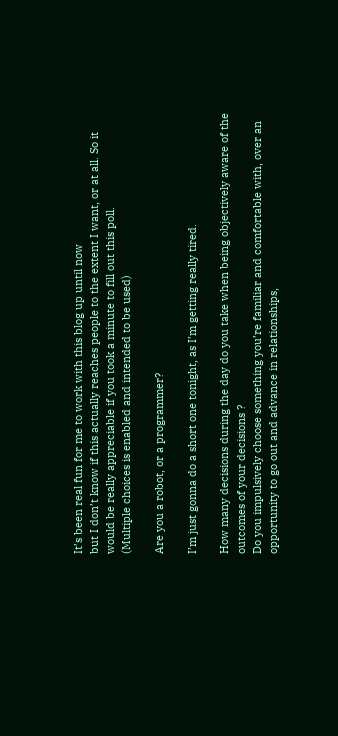It’s been real fun for me to work with this blog up until now
but I don’t know if this actually reaches people to the extent I want, or at all. So it would be really appreciable if you took a minute to fill out this poll.
(Multiple choices is enabled and intended to be used)

Are you a robot, or a programmer?

I’m just gonna do a short one tonight, as I’m getting really tired.

How many decisions during the day do you take when being objectively aware of the outcomes of your decisions ?
Do you impulsively choose something you’re familiar and comfortable with, over an opportunity to go out and advance in relationships,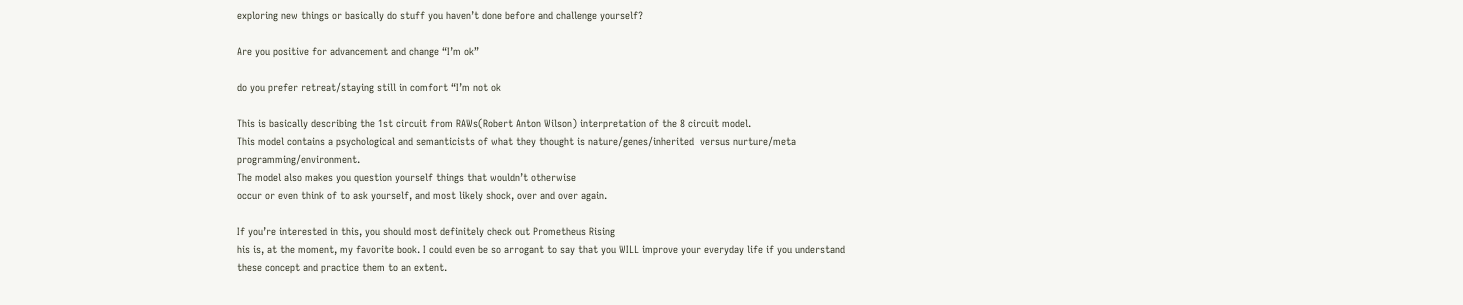exploring new things or basically do stuff you haven’t done before and challenge yourself?

Are you positive for advancement and change “I’m ok”

do you prefer retreat/staying still in comfort “I’m not ok

This is basically describing the 1st circuit from RAWs(Robert Anton Wilson) interpretation of the 8 circuit model.
This model contains a psychological and semanticists of what they thought is nature/genes/inherited  versus nurture/meta programming/environment.
The model also makes you question yourself things that wouldn’t otherwise
occur or even think of to ask yourself, and most likely shock, over and over again.

If you’re interested in this, you should most definitely check out Prometheus Rising
his is, at the moment, my favorite book. I could even be so arrogant to say that you WILL improve your everyday life if you understand these concept and practice them to an extent.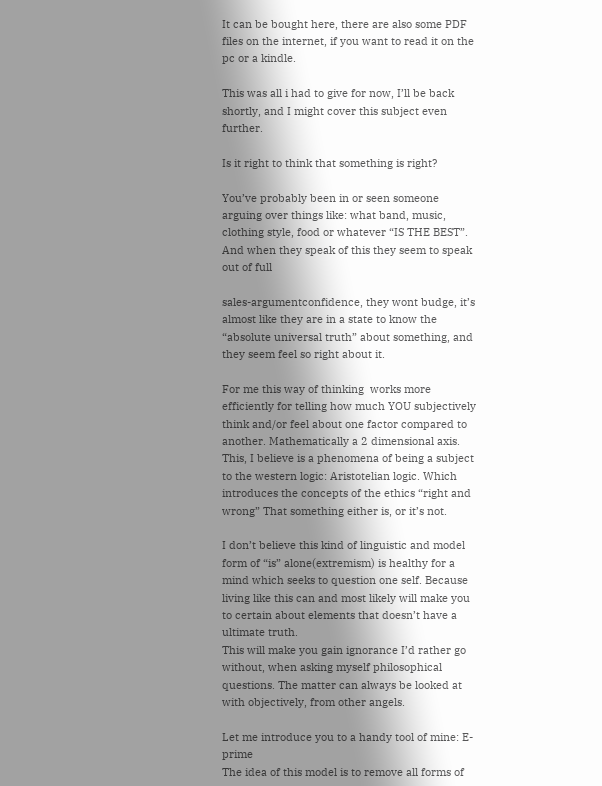It can be bought here, there are also some PDF files on the internet, if you want to read it on the pc or a kindle.

This was all i had to give for now, I’ll be back shortly, and I might cover this subject even further.

Is it right to think that something is right?

You’ve probably been in or seen someone arguing over things like: what band, music, clothing style, food or whatever “IS THE BEST”. And when they speak of this they seem to speak out of full

sales-argumentconfidence, they wont budge, it’s almost like they are in a state to know the “absolute universal truth” about something, and they seem feel so right about it.

For me this way of thinking  works more efficiently for telling how much YOU subjectively think and/or feel about one factor compared to another. Mathematically a 2 dimensional axis.
This, I believe is a phenomena of being a subject to the western logic: Aristotelian logic. Which introduces the concepts of the ethics “right and wrong” That something either is, or it’s not.

I don’t believe this kind of linguistic and model form of “is” alone(extremism) is healthy for a mind which seeks to question one self. Because living like this can and most likely will make you to certain about elements that doesn’t have a ultimate truth.
This will make you gain ignorance I’d rather go without, when asking myself philosophical questions. The matter can always be looked at with objectively, from other angels.

Let me introduce you to a handy tool of mine: E-prime
The idea of this model is to remove all forms of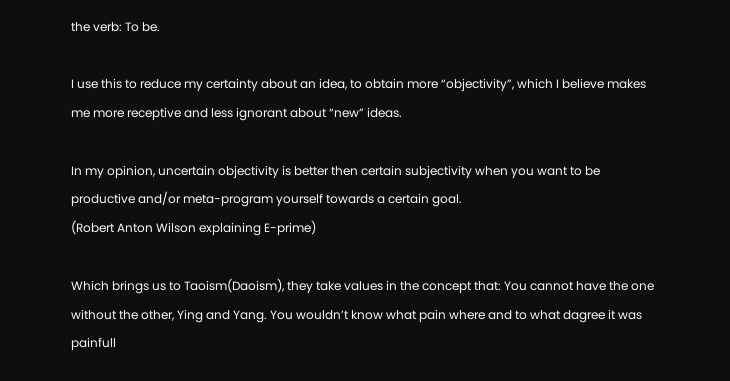the verb: To be.

I use this to reduce my certainty about an idea, to obtain more “objectivity”, which I believe makes me more receptive and less ignorant about “new” ideas.

In my opinion, uncertain objectivity is better then certain subjectivity when you want to be productive and/or meta-program yourself towards a certain goal.
(Robert Anton Wilson explaining E-prime)

Which brings us to Taoism(Daoism), they take values in the concept that: You cannot have the one without the other, Ying and Yang. You wouldn’t know what pain where and to what dagree it was painfull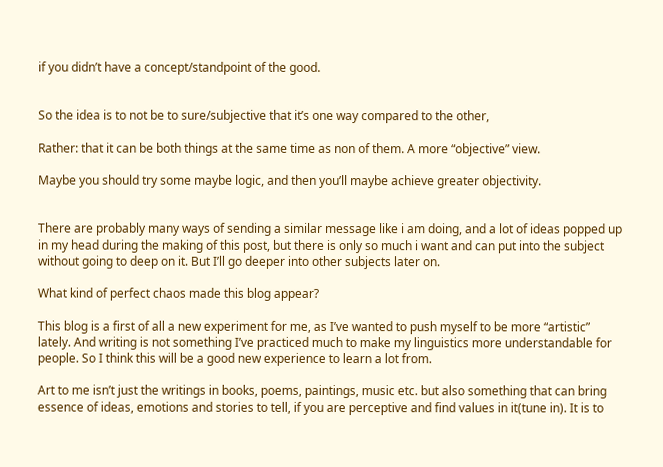if you didn’t have a concept/standpoint of the good.


So the idea is to not be to sure/subjective that it’s one way compared to the other,

Rather: that it can be both things at the same time as non of them. A more “objective” view.

Maybe you should try some maybe logic, and then you’ll maybe achieve greater objectivity.


There are probably many ways of sending a similar message like i am doing, and a lot of ideas popped up in my head during the making of this post, but there is only so much i want and can put into the subject without going to deep on it. But I’ll go deeper into other subjects later on.

What kind of perfect chaos made this blog appear?

This blog is a first of all a new experiment for me, as I’ve wanted to push myself to be more “artistic” lately. And writing is not something I’ve practiced much to make my linguistics more understandable for people. So I think this will be a good new experience to learn a lot from.

Art to me isn’t just the writings in books, poems, paintings, music etc. but also something that can bring essence of ideas, emotions and stories to tell, if you are perceptive and find values in it(tune in). It is to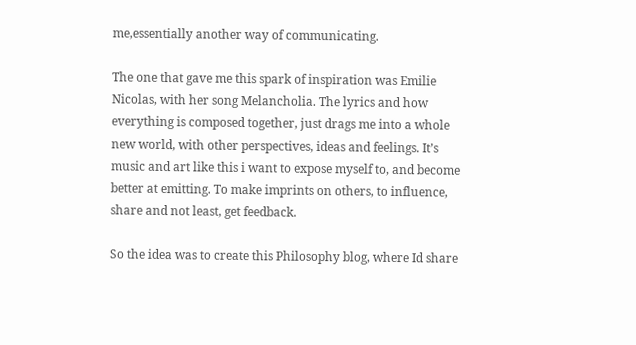me,essentially another way of communicating.

The one that gave me this spark of inspiration was Emilie Nicolas, with her song Melancholia. The lyrics and how everything is composed together, just drags me into a whole new world, with other perspectives, ideas and feelings. It’s music and art like this i want to expose myself to, and become better at emitting. To make imprints on others, to influence, share and not least, get feedback.

So the idea was to create this Philosophy blog, where Id share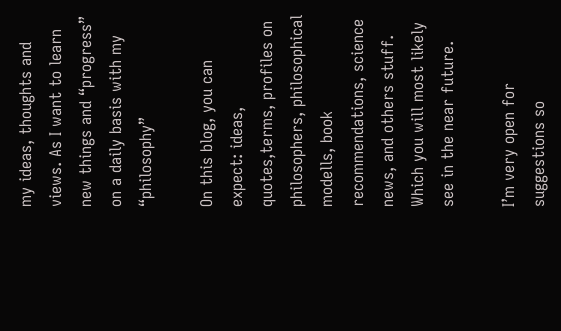my ideas, thoughts and views. As I want to learn new things and “progress” on a daily basis with my “philosophy”

On this blog, you can expect: ideas, quotes,terms, profiles on philosophers, philosophical modells, book recommendations, science news, and others stuff. Which you will most likely see in the near future.

I’m very open for suggestions so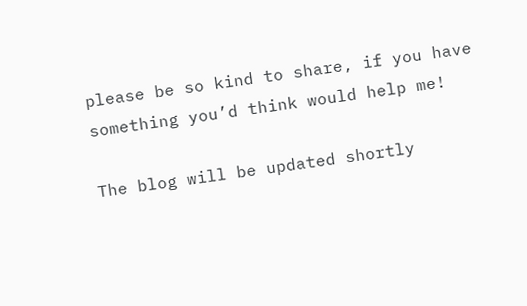please be so kind to share, if you have something you’d think would help me!

The blog will be updated shortly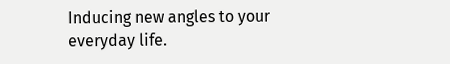Inducing new angles to your everyday life.